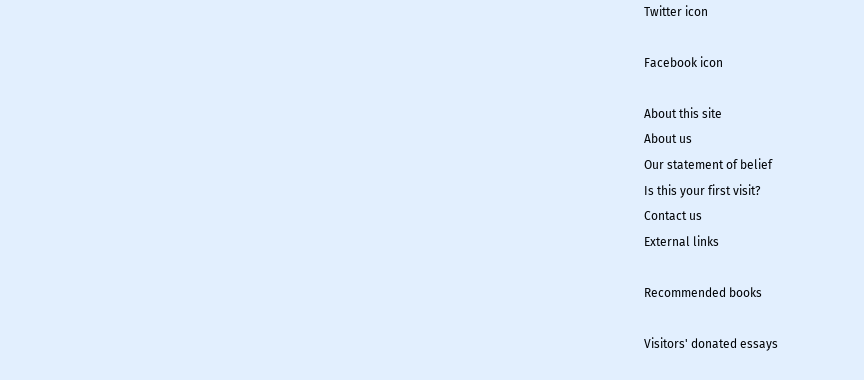Twitter icon

Facebook icon

About this site
About us
Our statement of belief
Is this your first visit?
Contact us
External links

Recommended books

Visitors' donated essays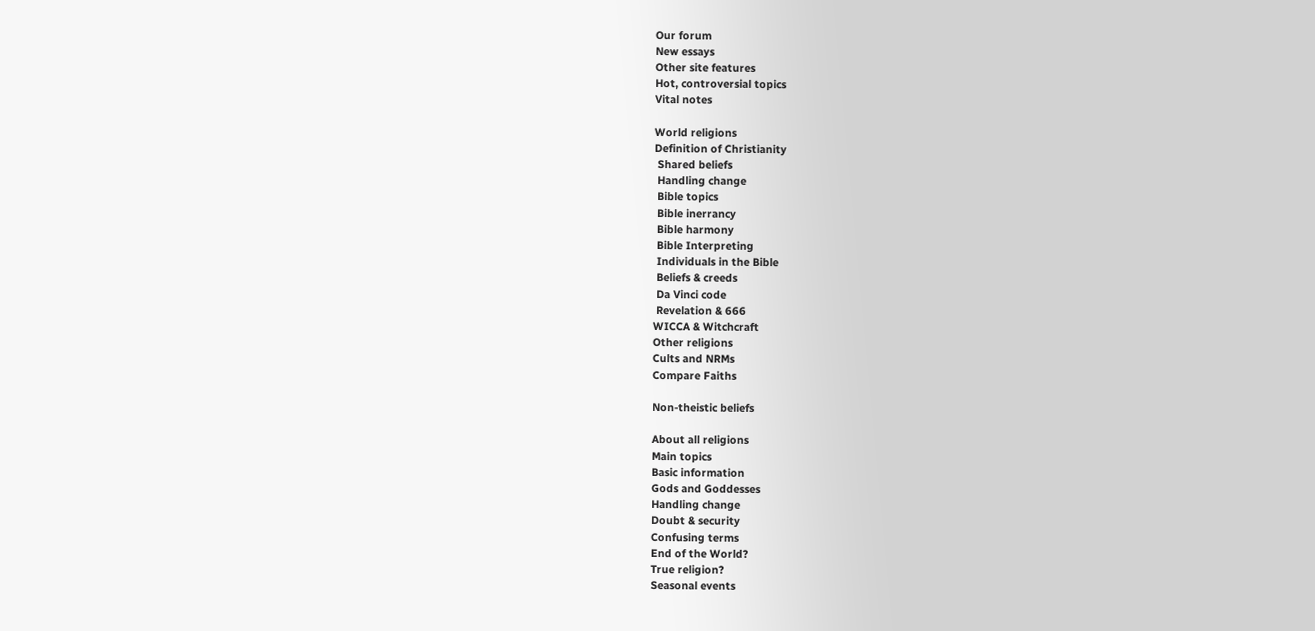Our forum
New essays
Other site features
Hot, controversial topics
Vital notes

World religions
Definition of Christianity
 Shared beliefs
 Handling change
 Bible topics
 Bible inerrancy
 Bible harmony
 Bible Interpreting
 Individuals in the Bible
 Beliefs & creeds
 Da Vinci code
 Revelation & 666
WICCA & Witchcraft
Other religions
Cults and NRMs
Compare Faiths

Non-theistic beliefs

About all religions
Main topics
Basic information
Gods and Goddesses
Handling change
Doubt & security
Confusing terms
End of the World?
True religion?
Seasonal events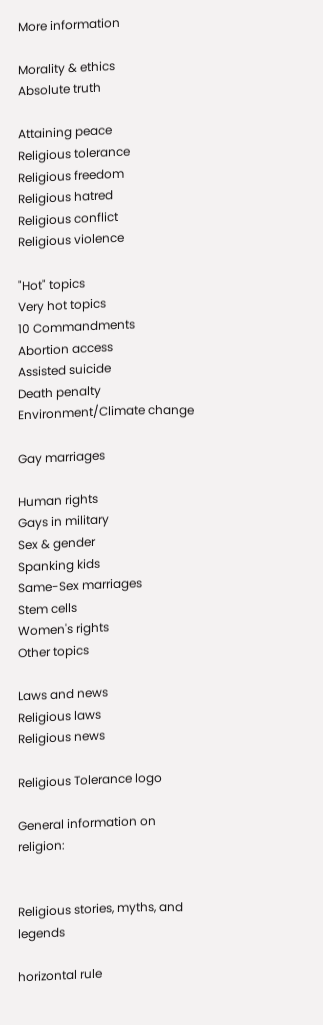More information

Morality & ethics
Absolute truth

Attaining peace
Religious tolerance
Religious freedom
Religious hatred
Religious conflict
Religious violence

"Hot" topics
Very hot topics
10 Commandments
Abortion access
Assisted suicide
Death penalty
Environment/Climate change

Gay marriages

Human rights
Gays in military
Sex & gender
Spanking kids
Same-Sex marriages
Stem cells
Women's rights
Other topics

Laws and news
Religious laws
Religious news

Religious Tolerance logo

General information on religion:


Religious stories, myths, and legends

horizontal rule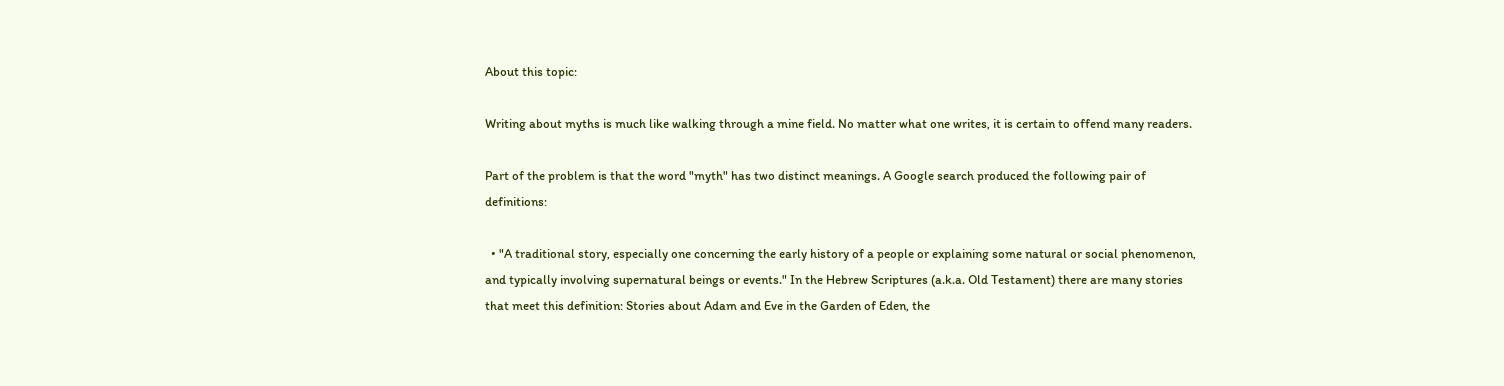About this topic:

Writing about myths is much like walking through a mine field. No matter what one writes, it is certain to offend many readers.

Part of the problem is that the word "myth" has two distinct meanings. A Google search produced the following pair of definitions:

  • "A traditional story, especially one concerning the early history of a people or explaining some natural or social phenomenon, and typically involving supernatural beings or events." In the Hebrew Scriptures (a.k.a. Old Testament) there are many stories that meet this definition: Stories about Adam and Eve in the Garden of Eden, the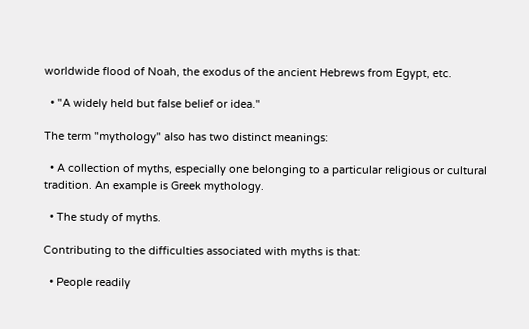worldwide flood of Noah, the exodus of the ancient Hebrews from Egypt, etc.

  • "A widely held but false belief or idea."

The term "mythology" also has two distinct meanings:

  • A collection of myths, especially one belonging to a particular religious or cultural tradition. An example is Greek mythology.

  • The study of myths.

Contributing to the difficulties associated with myths is that:

  • People readily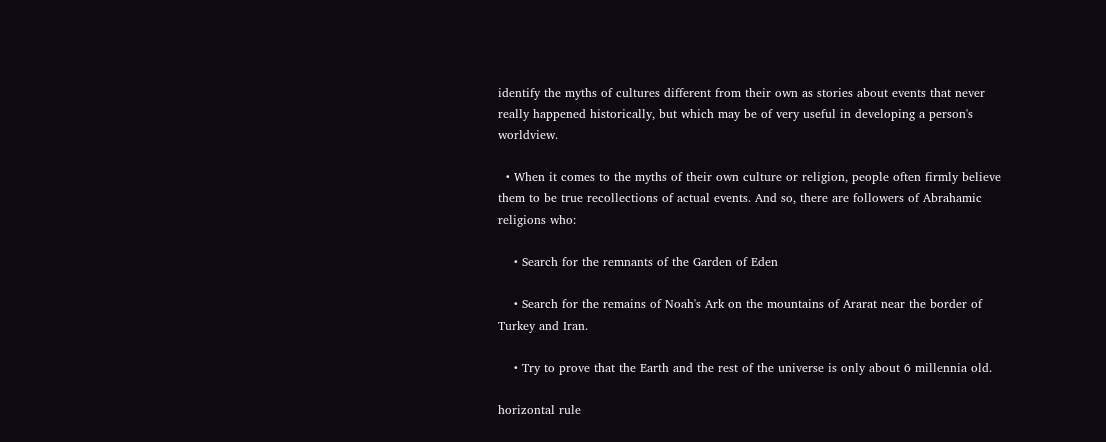identify the myths of cultures different from their own as stories about events that never really happened historically, but which may be of very useful in developing a person's worldview.

  • When it comes to the myths of their own culture or religion, people often firmly believe them to be true recollections of actual events. And so, there are followers of Abrahamic religions who:

    • Search for the remnants of the Garden of Eden

    • Search for the remains of Noah's Ark on the mountains of Ararat near the border of Turkey and Iran.

    • Try to prove that the Earth and the rest of the universe is only about 6 millennia old.

horizontal rule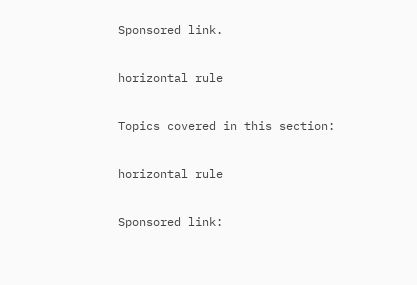Sponsored link.

horizontal rule

Topics covered in this section:

horizontal rule

Sponsored link: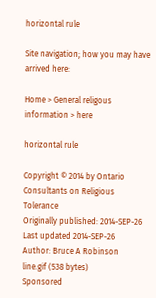horizontal rule

Site navigation; how you may have arrived here:

Home > General religous information > here

horizontal rule

Copyright © 2014 by Ontario Consultants on Religious Tolerance
Originally published: 2014-SEP-26
Last updated 2014-SEP-26
Author: Bruce A Robinson
line.gif (538 bytes)
Sponsored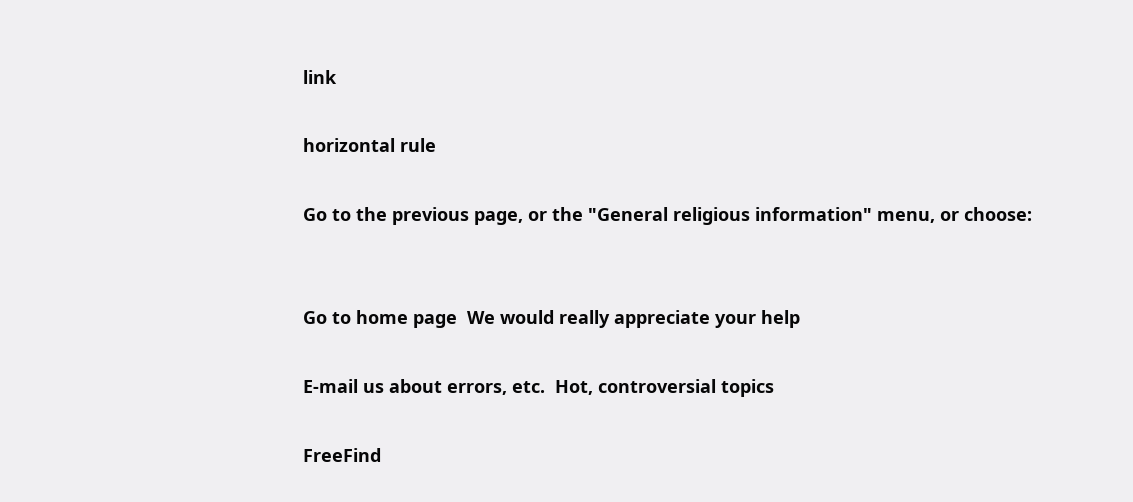link

horizontal rule

Go to the previous page, or the "General religious information" menu, or choose:


Go to home page  We would really appreciate your help

E-mail us about errors, etc.  Hot, controversial topics

FreeFind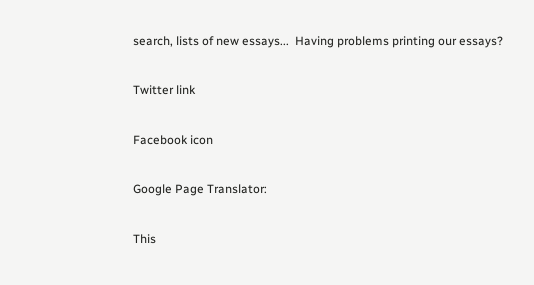search, lists of new essays...  Having problems printing our essays?

Twitter link

Facebook icon

Google Page Translator:

This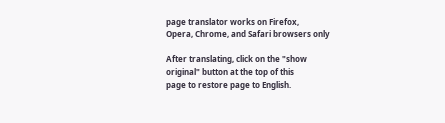page translator works on Firefox,
Opera, Chrome, and Safari browsers only

After translating, click on the "show
original" button at the top of this
page to restore page to English.